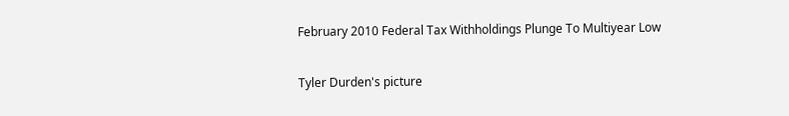February 2010 Federal Tax Withholdings Plunge To Multiyear Low

Tyler Durden's picture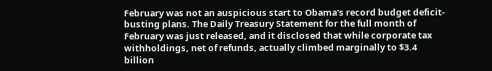February was not an auspicious start to Obama's record budget deficit-busting plans. The Daily Treasury Statement for the full month of February was just released, and it disclosed that while corporate tax withholdings, net of refunds, actually climbed marginally to $3.4 billion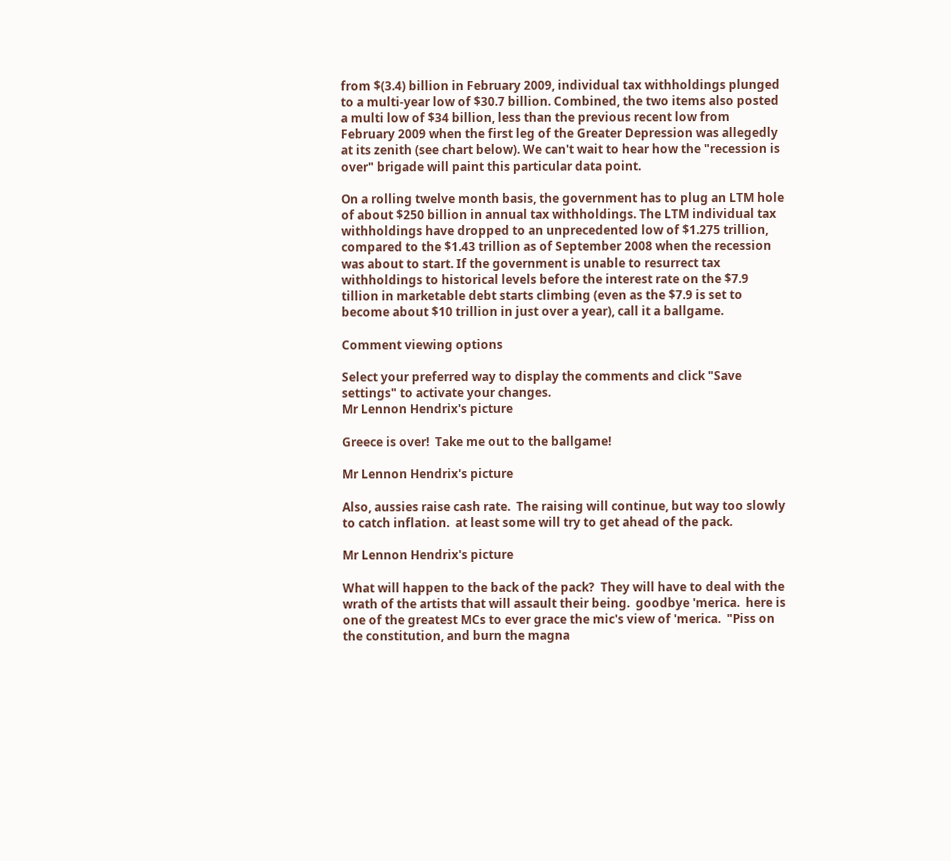from $(3.4) billion in February 2009, individual tax withholdings plunged to a multi-year low of $30.7 billion. Combined, the two items also posted a multi low of $34 billion, less than the previous recent low from February 2009 when the first leg of the Greater Depression was allegedly at its zenith (see chart below). We can't wait to hear how the "recession is over" brigade will paint this particular data point.

On a rolling twelve month basis, the government has to plug an LTM hole of about $250 billion in annual tax withholdings. The LTM individual tax withholdings have dropped to an unprecedented low of $1.275 trillion, compared to the $1.43 trillion as of September 2008 when the recession was about to start. If the government is unable to resurrect tax withholdings to historical levels before the interest rate on the $7.9 tillion in marketable debt starts climbing (even as the $7.9 is set to become about $10 trillion in just over a year), call it a ballgame.

Comment viewing options

Select your preferred way to display the comments and click "Save settings" to activate your changes.
Mr Lennon Hendrix's picture

Greece is over!  Take me out to the ballgame!

Mr Lennon Hendrix's picture

Also, aussies raise cash rate.  The raising will continue, but way too slowly to catch inflation.  at least some will try to get ahead of the pack.

Mr Lennon Hendrix's picture

What will happen to the back of the pack?  They will have to deal with the wrath of the artists that will assault their being.  goodbye 'merica.  here is one of the greatest MCs to ever grace the mic's view of 'merica.  "Piss on the constitution, and burn the magna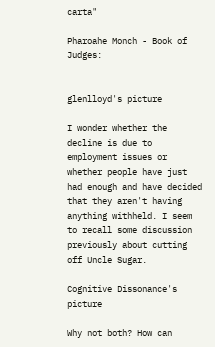carta"

Pharoahe Monch - Book of Judges:


glenlloyd's picture

I wonder whether the decline is due to employment issues or whether people have just had enough and have decided that they aren't having anything withheld. I seem to recall some discussion previously about cutting off Uncle Sugar.

Cognitive Dissonance's picture

Why not both? How can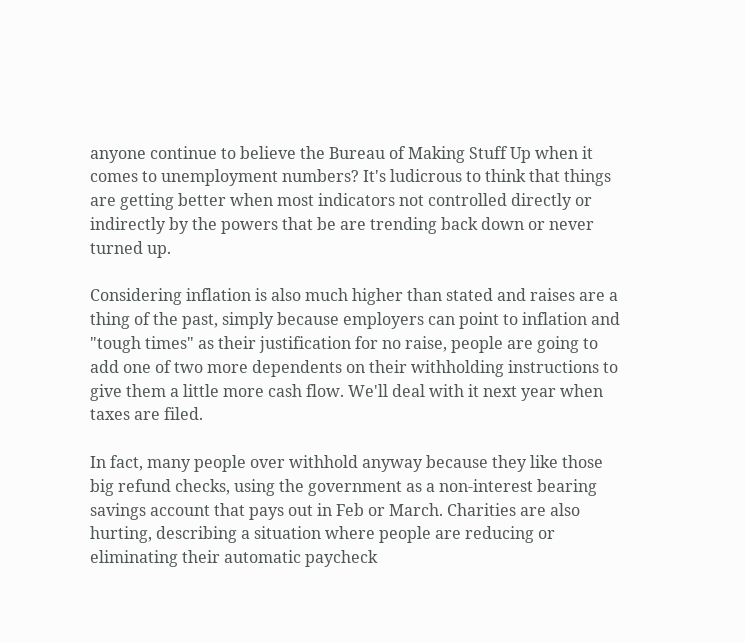anyone continue to believe the Bureau of Making Stuff Up when it comes to unemployment numbers? It's ludicrous to think that things are getting better when most indicators not controlled directly or indirectly by the powers that be are trending back down or never turned up.

Considering inflation is also much higher than stated and raises are a thing of the past, simply because employers can point to inflation and "tough times" as their justification for no raise, people are going to add one of two more dependents on their withholding instructions to give them a little more cash flow. We'll deal with it next year when taxes are filed.

In fact, many people over withhold anyway because they like those big refund checks, using the government as a non-interest bearing savings account that pays out in Feb or March. Charities are also hurting, describing a situation where people are reducing or eliminating their automatic paycheck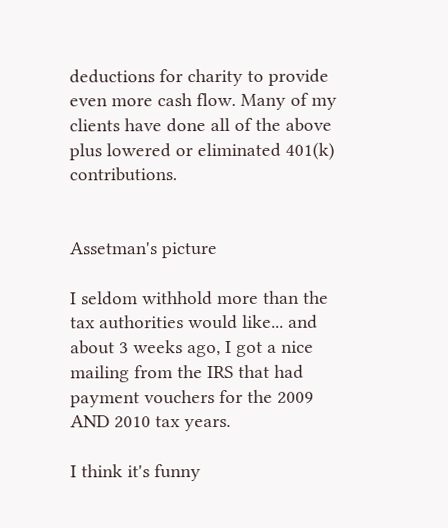deductions for charity to provide even more cash flow. Many of my clients have done all of the above plus lowered or eliminated 401(k) contributions.


Assetman's picture

I seldom withhold more than the tax authorities would like... and about 3 weeks ago, I got a nice mailing from the IRS that had payment vouchers for the 2009 AND 2010 tax years.

I think it's funny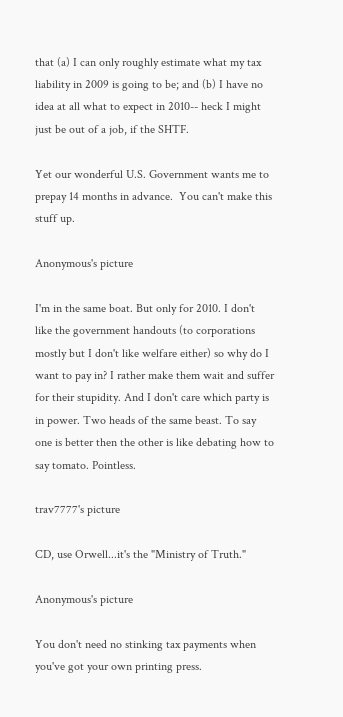that (a) I can only roughly estimate what my tax liability in 2009 is going to be; and (b) I have no idea at all what to expect in 2010-- heck I might just be out of a job, if the SHTF.

Yet our wonderful U.S. Government wants me to prepay 14 months in advance.  You can't make this stuff up.

Anonymous's picture

I'm in the same boat. But only for 2010. I don't like the government handouts (to corporations mostly but I don't like welfare either) so why do I want to pay in? I rather make them wait and suffer for their stupidity. And I don't care which party is in power. Two heads of the same beast. To say one is better then the other is like debating how to say tomato. Pointless.

trav7777's picture

CD, use Orwell...it's the "Ministry of Truth."

Anonymous's picture

You don't need no stinking tax payments when you've got your own printing press.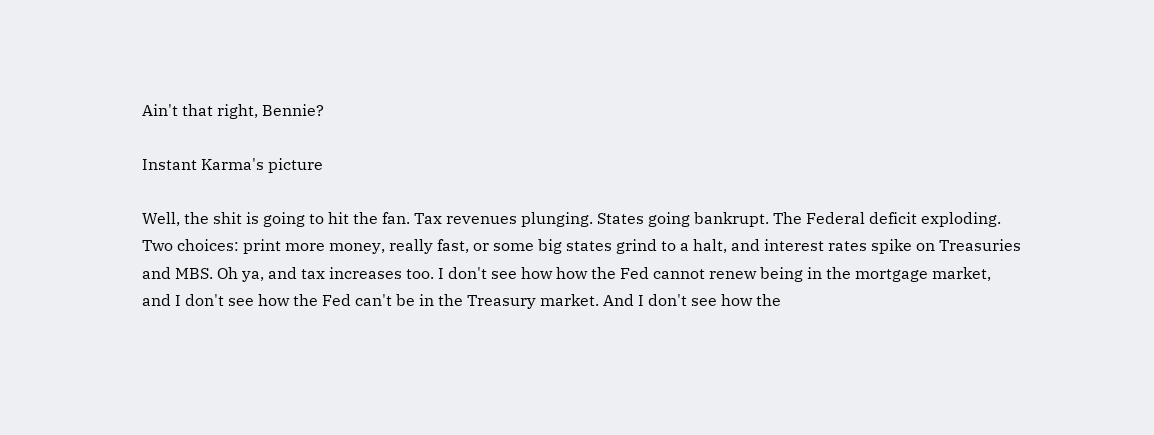Ain't that right, Bennie?

Instant Karma's picture

Well, the shit is going to hit the fan. Tax revenues plunging. States going bankrupt. The Federal deficit exploding. Two choices: print more money, really fast, or some big states grind to a halt, and interest rates spike on Treasuries and MBS. Oh ya, and tax increases too. I don't see how how the Fed cannot renew being in the mortgage market, and I don't see how the Fed can't be in the Treasury market. And I don't see how the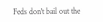Feds don't bail out the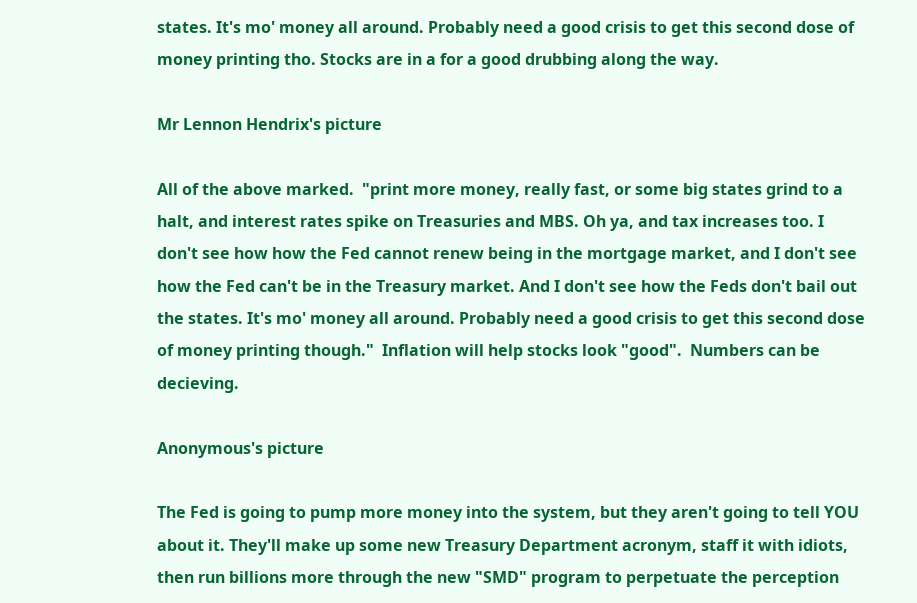states. It's mo' money all around. Probably need a good crisis to get this second dose of money printing tho. Stocks are in a for a good drubbing along the way.

Mr Lennon Hendrix's picture

All of the above marked.  "print more money, really fast, or some big states grind to a halt, and interest rates spike on Treasuries and MBS. Oh ya, and tax increases too. I don't see how how the Fed cannot renew being in the mortgage market, and I don't see how the Fed can't be in the Treasury market. And I don't see how the Feds don't bail out the states. It's mo' money all around. Probably need a good crisis to get this second dose of money printing though."  Inflation will help stocks look "good".  Numbers can be decieving.

Anonymous's picture

The Fed is going to pump more money into the system, but they aren't going to tell YOU about it. They'll make up some new Treasury Department acronym, staff it with idiots, then run billions more through the new "SMD" program to perpetuate the perception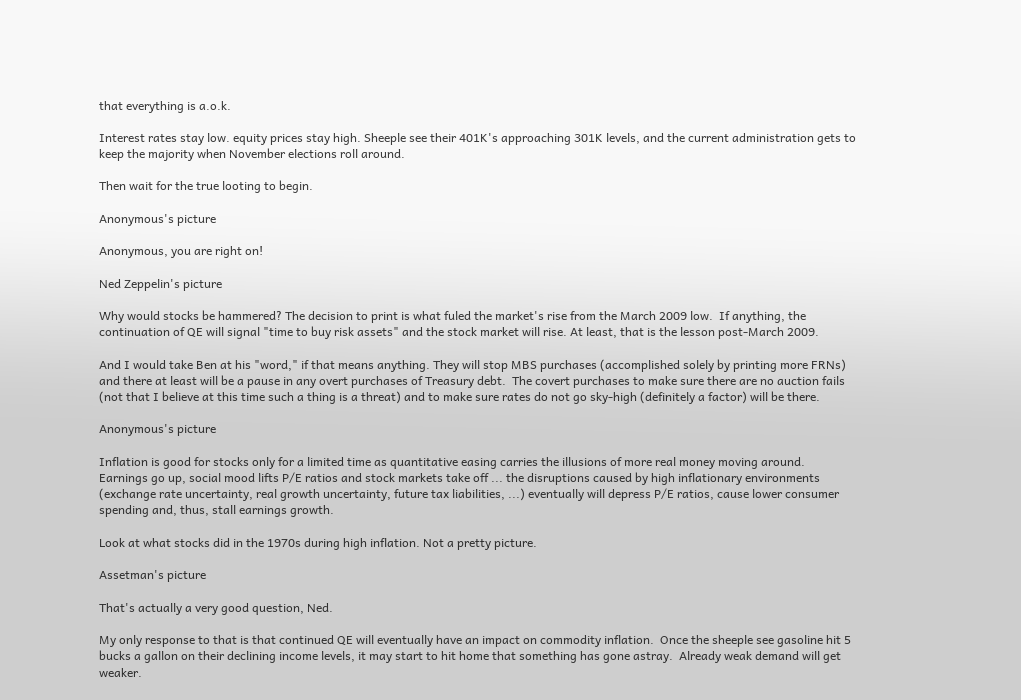that everything is a.o.k.

Interest rates stay low. equity prices stay high. Sheeple see their 401K's approaching 301K levels, and the current administration gets to keep the majority when November elections roll around.

Then wait for the true looting to begin.

Anonymous's picture

Anonymous, you are right on!

Ned Zeppelin's picture

Why would stocks be hammered? The decision to print is what fuled the market's rise from the March 2009 low.  If anything, the continuation of QE will signal "time to buy risk assets" and the stock market will rise. At least, that is the lesson post-March 2009.

And I would take Ben at his "word," if that means anything. They will stop MBS purchases (accomplished solely by printing more FRNs) and there at least will be a pause in any overt purchases of Treasury debt.  The covert purchases to make sure there are no auction fails (not that I believe at this time such a thing is a threat) and to make sure rates do not go sky-high (definitely a factor) will be there.

Anonymous's picture

Inflation is good for stocks only for a limited time as quantitative easing carries the illusions of more real money moving around. Earnings go up, social mood lifts P/E ratios and stock markets take off ... the disruptions caused by high inflationary environments (exchange rate uncertainty, real growth uncertainty, future tax liabilities, ...) eventually will depress P/E ratios, cause lower consumer spending and, thus, stall earnings growth.

Look at what stocks did in the 1970s during high inflation. Not a pretty picture.

Assetman's picture

That's actually a very good question, Ned.

My only response to that is that continued QE will eventually have an impact on commodity inflation.  Once the sheeple see gasoline hit 5 bucks a gallon on their declining income levels, it may start to hit home that something has gone astray.  Already weak demand will get weaker.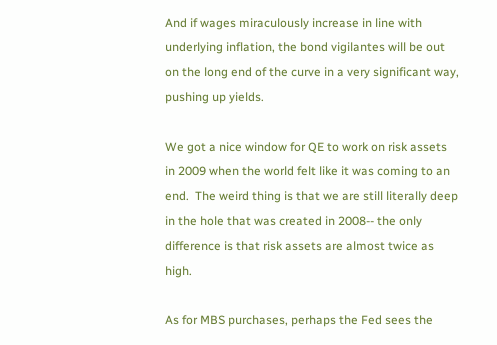And if wages miraculously increase in line with underlying inflation, the bond vigilantes will be out on the long end of the curve in a very significant way, pushing up yields.

We got a nice window for QE to work on risk assets in 2009 when the world felt like it was coming to an end.  The weird thing is that we are still literally deep in the hole that was created in 2008-- the only difference is that risk assets are almost twice as high.

As for MBS purchases, perhaps the Fed sees the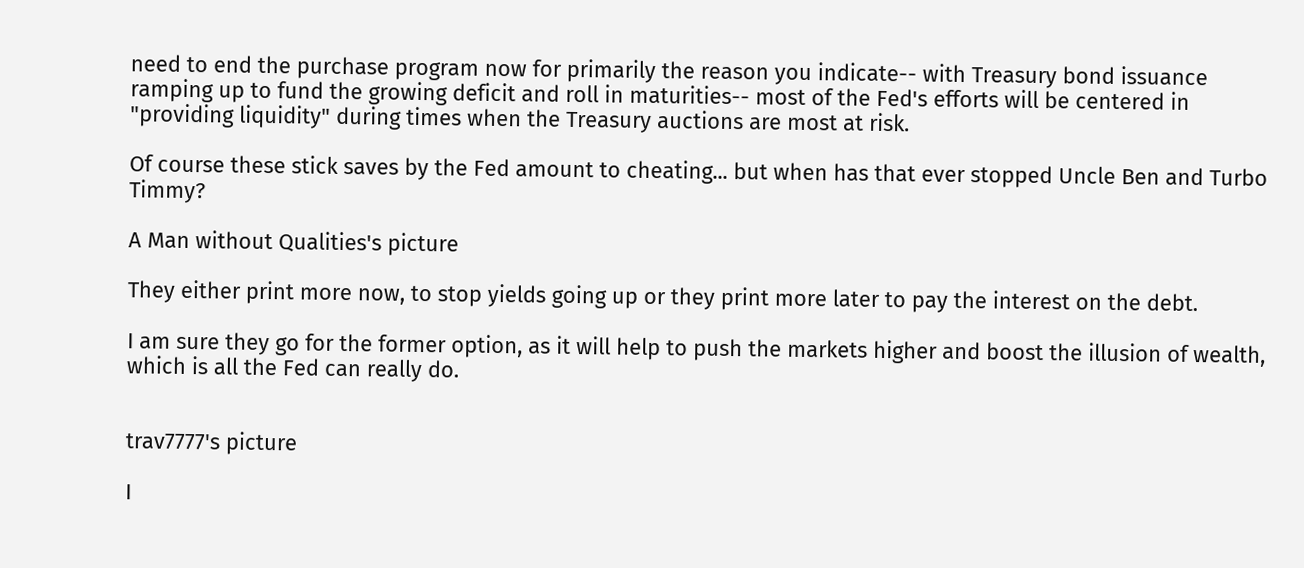need to end the purchase program now for primarily the reason you indicate-- with Treasury bond issuance ramping up to fund the growing deficit and roll in maturities-- most of the Fed's efforts will be centered in "providing liquidity" during times when the Treasury auctions are most at risk.

Of course these stick saves by the Fed amount to cheating... but when has that ever stopped Uncle Ben and Turbo Timmy?

A Man without Qualities's picture

They either print more now, to stop yields going up or they print more later to pay the interest on the debt.

I am sure they go for the former option, as it will help to push the markets higher and boost the illusion of wealth, which is all the Fed can really do.


trav7777's picture

I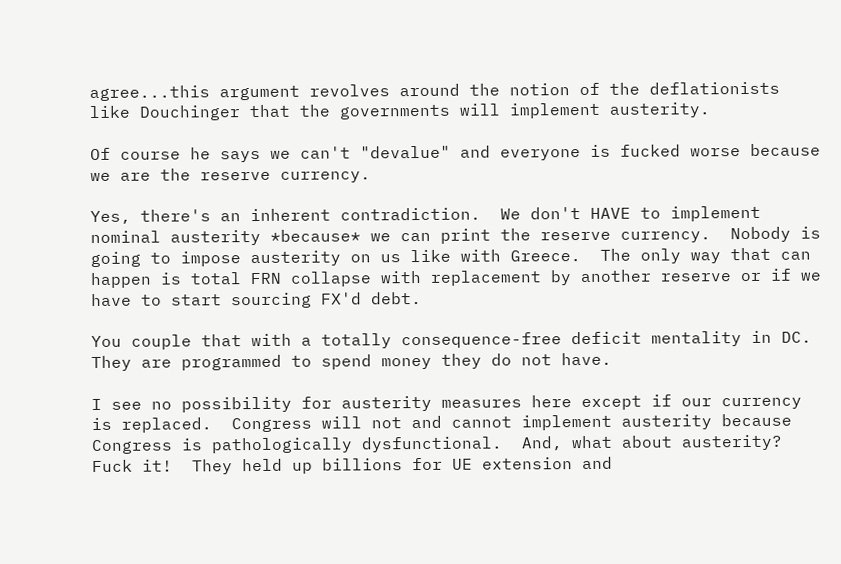agree...this argument revolves around the notion of the deflationists like Douchinger that the governments will implement austerity.

Of course he says we can't "devalue" and everyone is fucked worse because we are the reserve currency.

Yes, there's an inherent contradiction.  We don't HAVE to implement nominal austerity *because* we can print the reserve currency.  Nobody is going to impose austerity on us like with Greece.  The only way that can happen is total FRN collapse with replacement by another reserve or if we have to start sourcing FX'd debt.

You couple that with a totally consequence-free deficit mentality in DC.  They are programmed to spend money they do not have.

I see no possibility for austerity measures here except if our currency is replaced.  Congress will not and cannot implement austerity because Congress is pathologically dysfunctional.  And, what about austerity?  Fuck it!  They held up billions for UE extension and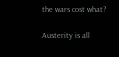the wars cost what?

Austerity is all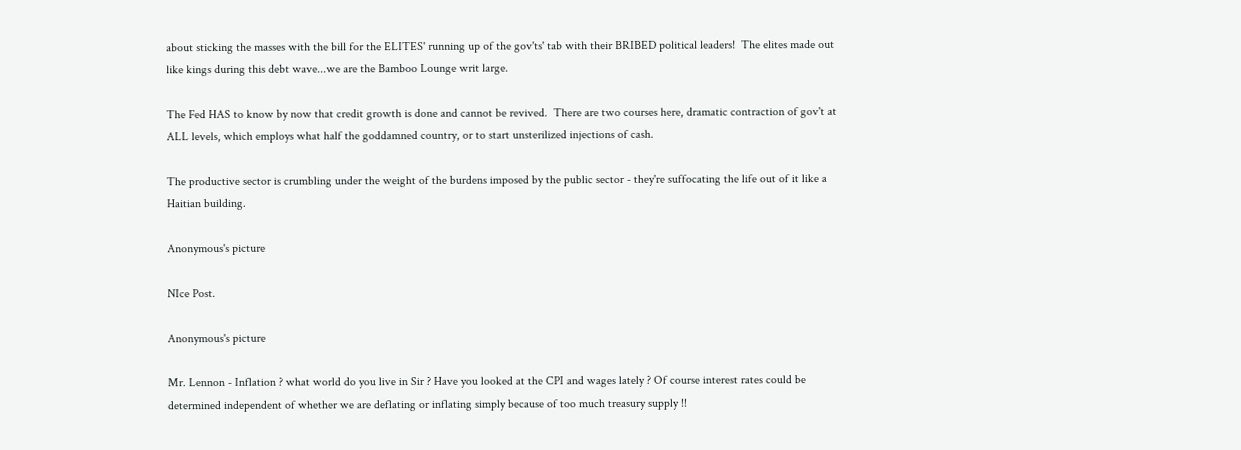about sticking the masses with the bill for the ELITES' running up of the gov'ts' tab with their BRIBED political leaders!  The elites made out like kings during this debt wave...we are the Bamboo Lounge writ large.

The Fed HAS to know by now that credit growth is done and cannot be revived.  There are two courses here, dramatic contraction of gov't at ALL levels, which employs what half the goddamned country, or to start unsterilized injections of cash.

The productive sector is crumbling under the weight of the burdens imposed by the public sector - they're suffocating the life out of it like a Haitian building.

Anonymous's picture

NIce Post.

Anonymous's picture

Mr. Lennon - Inflation ? what world do you live in Sir ? Have you looked at the CPI and wages lately ? Of course interest rates could be determined independent of whether we are deflating or inflating simply because of too much treasury supply !!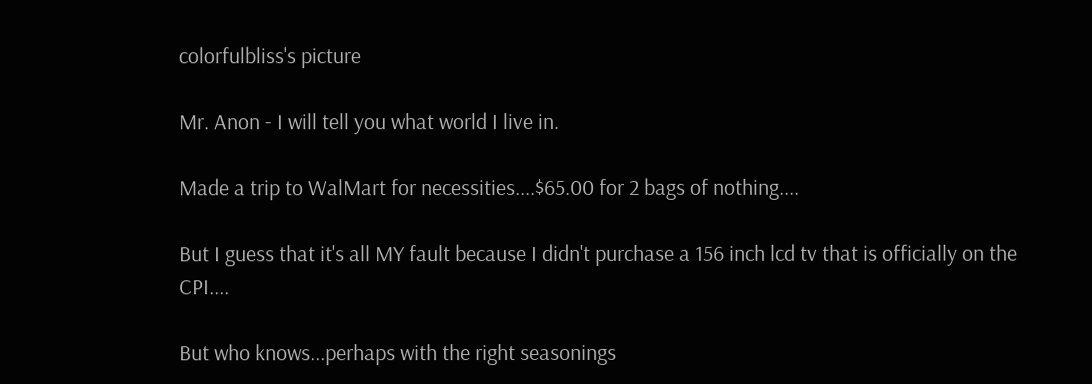colorfulbliss's picture

Mr. Anon - I will tell you what world I live in.

Made a trip to WalMart for necessities....$65.00 for 2 bags of nothing....

But I guess that it's all MY fault because I didn't purchase a 156 inch lcd tv that is officially on the CPI....

But who knows...perhaps with the right seasonings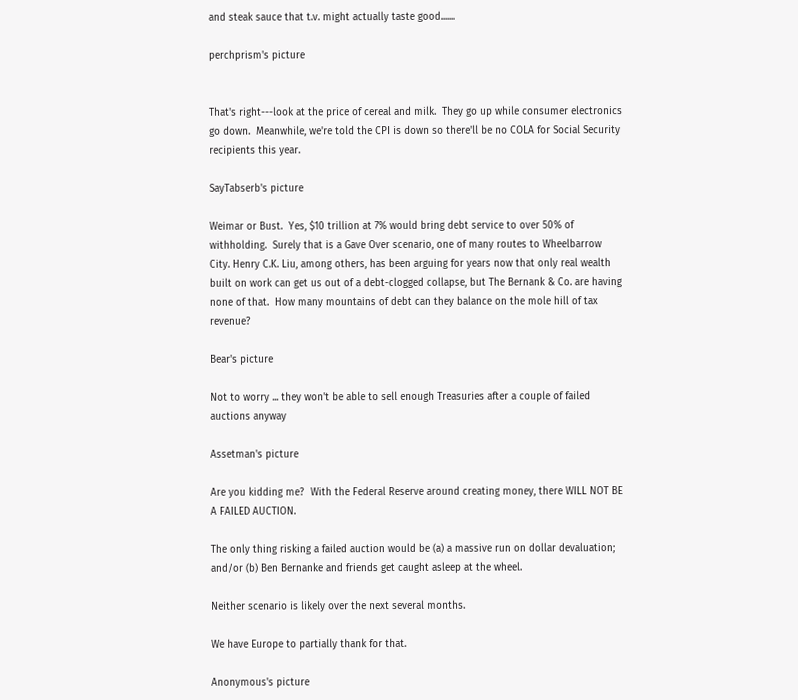and steak sauce that t.v. might actually taste good.......

perchprism's picture


That's right---look at the price of cereal and milk.  They go up while consumer electronics go down.  Meanwhile, we're told the CPI is down so there'll be no COLA for Social Security recipients this year.

SayTabserb's picture

Weimar or Bust.  Yes, $10 trillion at 7% would bring debt service to over 50% of withholding.  Surely that is a Gave Over scenario, one of many routes to Wheelbarrow City. Henry C.K. Liu, among others, has been arguing for years now that only real wealth built on work can get us out of a debt-clogged collapse, but The Bernank & Co. are having none of that.  How many mountains of debt can they balance on the mole hill of tax revenue?

Bear's picture

Not to worry ... they won't be able to sell enough Treasuries after a couple of failed auctions anyway

Assetman's picture

Are you kidding me?  With the Federal Reserve around creating money, there WILL NOT BE A FAILED AUCTION.

The only thing risking a failed auction would be (a) a massive run on dollar devaluation; and/or (b) Ben Bernanke and friends get caught asleep at the wheel.

Neither scenario is likely over the next several months.

We have Europe to partially thank for that.

Anonymous's picture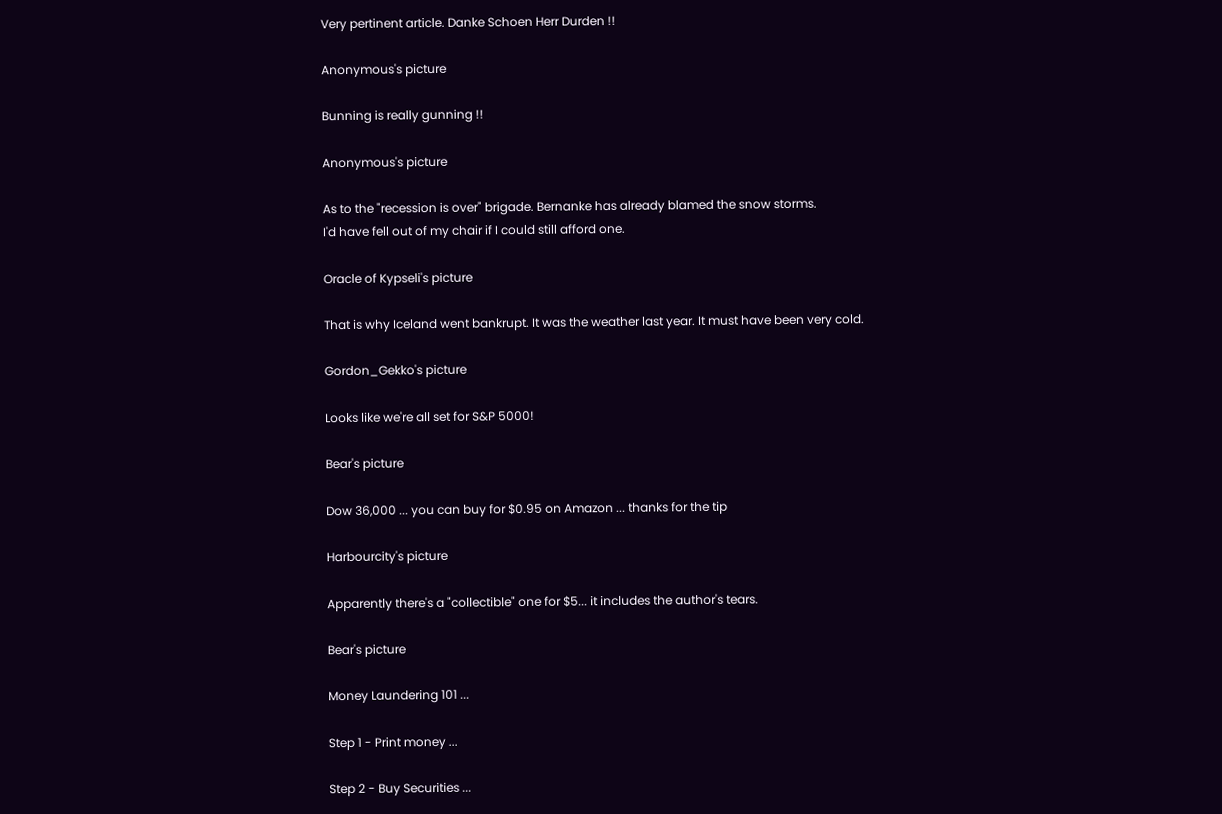Very pertinent article. Danke Schoen Herr Durden !!

Anonymous's picture

Bunning is really gunning !!

Anonymous's picture

As to the "recession is over" brigade. Bernanke has already blamed the snow storms.
I'd have fell out of my chair if I could still afford one.

Oracle of Kypseli's picture

That is why Iceland went bankrupt. It was the weather last year. It must have been very cold.

Gordon_Gekko's picture

Looks like we're all set for S&P 5000!

Bear's picture

Dow 36,000 ... you can buy for $0.95 on Amazon ... thanks for the tip

Harbourcity's picture

Apparently there's a "collectible" one for $5... it includes the author's tears.

Bear's picture

Money Laundering 101 ...

Step 1 - Print money ...

Step 2 - Buy Securities ...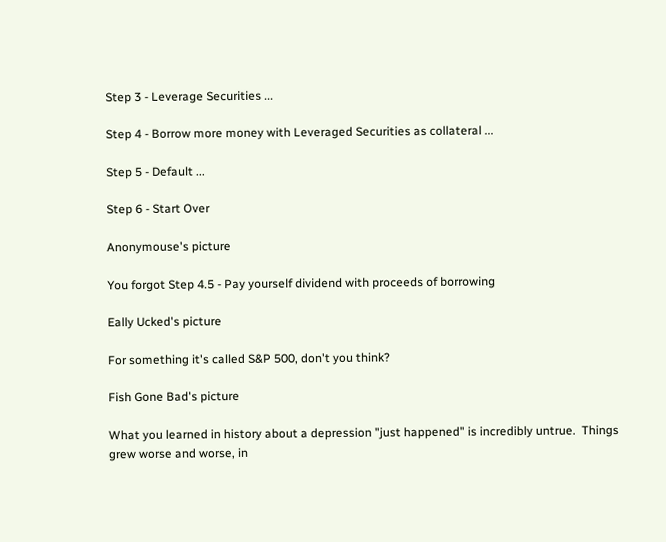Step 3 - Leverage Securities ...

Step 4 - Borrow more money with Leveraged Securities as collateral ...

Step 5 - Default ...

Step 6 - Start Over

Anonymouse's picture

You forgot Step 4.5 - Pay yourself dividend with proceeds of borrowing

Eally Ucked's picture

For something it's called S&P 500, don't you think?

Fish Gone Bad's picture

What you learned in history about a depression "just happened" is incredibly untrue.  Things grew worse and worse, in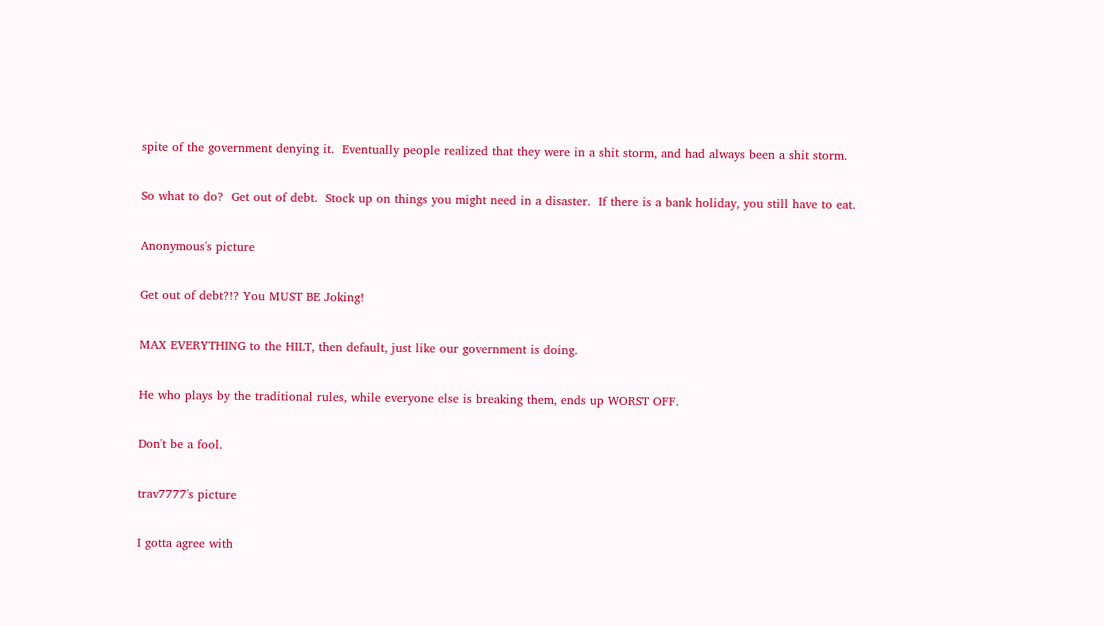spite of the government denying it.  Eventually people realized that they were in a shit storm, and had always been a shit storm.

So what to do?  Get out of debt.  Stock up on things you might need in a disaster.  If there is a bank holiday, you still have to eat.

Anonymous's picture

Get out of debt?!? You MUST BE Joking!

MAX EVERYTHING to the HILT, then default, just like our government is doing.

He who plays by the traditional rules, while everyone else is breaking them, ends up WORST OFF.

Don't be a fool.

trav7777's picture

I gotta agree with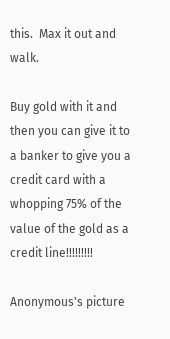this.  Max it out and walk.

Buy gold with it and then you can give it to a banker to give you a credit card with a whopping 75% of the value of the gold as a credit line!!!!!!!!!

Anonymous's picture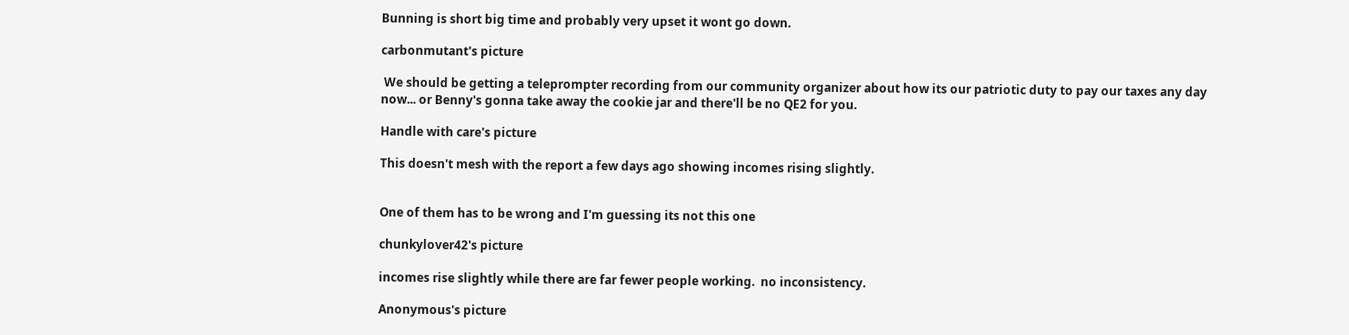Bunning is short big time and probably very upset it wont go down.

carbonmutant's picture

 We should be getting a teleprompter recording from our community organizer about how its our patriotic duty to pay our taxes any day now... or Benny's gonna take away the cookie jar and there'll be no QE2 for you.

Handle with care's picture

This doesn't mesh with the report a few days ago showing incomes rising slightly.


One of them has to be wrong and I'm guessing its not this one

chunkylover42's picture

incomes rise slightly while there are far fewer people working.  no inconsistency.

Anonymous's picture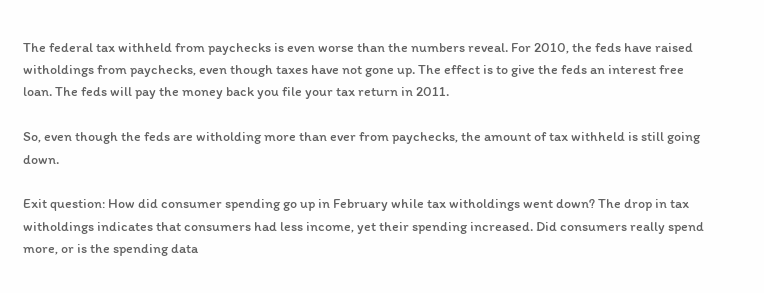The federal tax withheld from paychecks is even worse than the numbers reveal. For 2010, the feds have raised witholdings from paychecks, even though taxes have not gone up. The effect is to give the feds an interest free loan. The feds will pay the money back you file your tax return in 2011.

So, even though the feds are witholding more than ever from paychecks, the amount of tax withheld is still going down.

Exit question: How did consumer spending go up in February while tax witholdings went down? The drop in tax witholdings indicates that consumers had less income, yet their spending increased. Did consumers really spend more, or is the spending data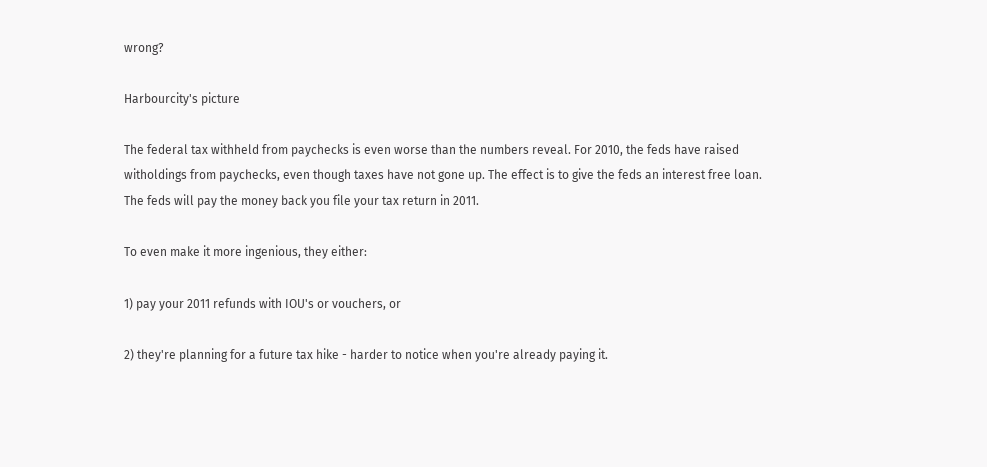wrong?

Harbourcity's picture

The federal tax withheld from paychecks is even worse than the numbers reveal. For 2010, the feds have raised witholdings from paychecks, even though taxes have not gone up. The effect is to give the feds an interest free loan. The feds will pay the money back you file your tax return in 2011.

To even make it more ingenious, they either:

1) pay your 2011 refunds with IOU's or vouchers, or

2) they're planning for a future tax hike - harder to notice when you're already paying it.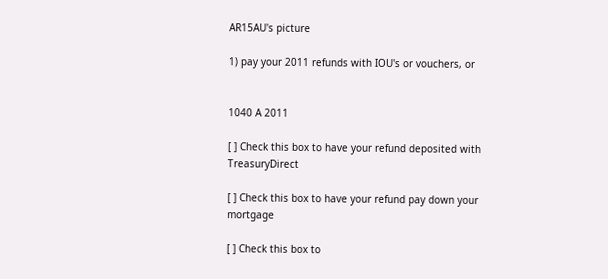AR15AU's picture

1) pay your 2011 refunds with IOU's or vouchers, or


1040 A 2011

[ ] Check this box to have your refund deposited with TreasuryDirect

[ ] Check this box to have your refund pay down your mortgage

[ ] Check this box to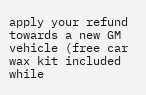apply your refund towards a new GM vehicle (free car wax kit included while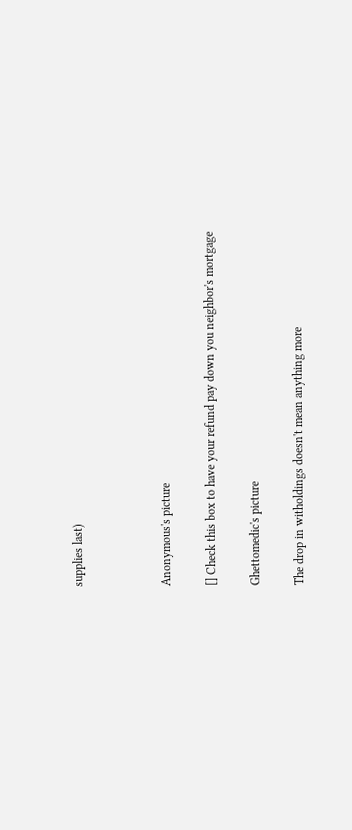supplies last)



Anonymous's picture

[] Check this box to have your refund pay down you neighbor's mortgage

Ghettomedic's picture

The drop in witholdings doesn't mean anything more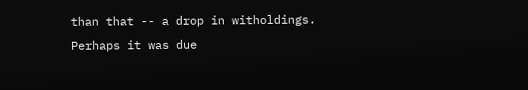than that -- a drop in witholdings. Perhaps it was due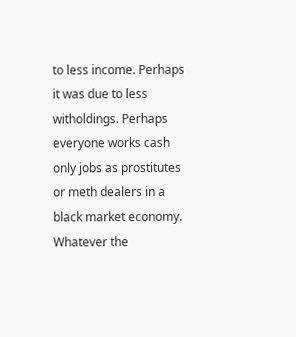to less income. Perhaps it was due to less witholdings. Perhaps everyone works cash only jobs as prostitutes or meth dealers in a black market economy. Whatever the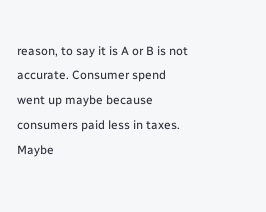reason, to say it is A or B is not accurate. Consumer spend went up maybe because consumers paid less in taxes. Maybe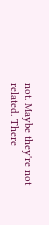not. Maybe they're not related. There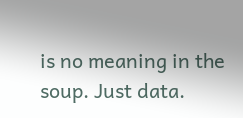is no meaning in the soup. Just data.